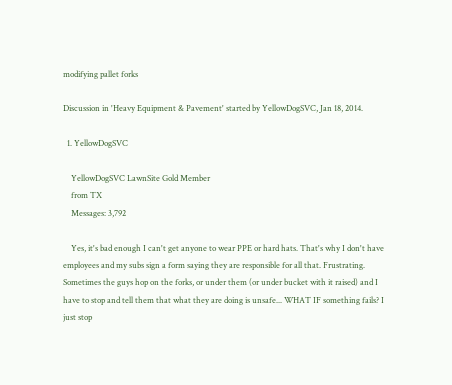modifying pallet forks

Discussion in 'Heavy Equipment & Pavement' started by YellowDogSVC, Jan 18, 2014.

  1. YellowDogSVC

    YellowDogSVC LawnSite Gold Member
    from TX
    Messages: 3,792

    Yes, it's bad enough I can't get anyone to wear PPE or hard hats. That's why I don't have employees and my subs sign a form saying they are responsible for all that. Frustrating. Sometimes the guys hop on the forks, or under them (or under bucket with it raised) and I have to stop and tell them that what they are doing is unsafe... WHAT IF something fails? I just stop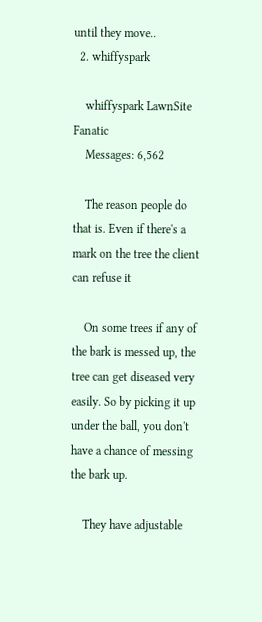until they move..
  2. whiffyspark

    whiffyspark LawnSite Fanatic
    Messages: 6,562

    The reason people do that is. Even if there's a mark on the tree the client can refuse it

    On some trees if any of the bark is messed up, the tree can get diseased very easily. So by picking it up under the ball, you don't have a chance of messing the bark up.

    They have adjustable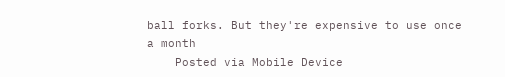ball forks. But they're expensive to use once a month
    Posted via Mobile Device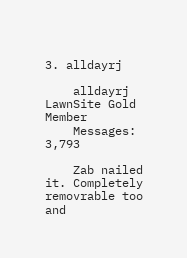3. alldayrj

    alldayrj LawnSite Gold Member
    Messages: 3,793

    Zab nailed it. Completely removrable too and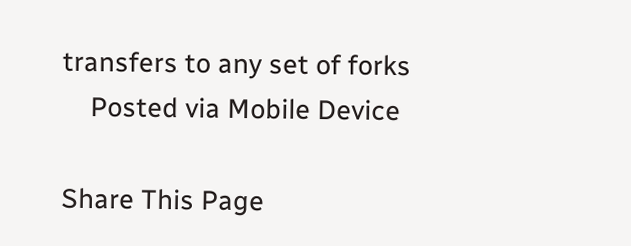transfers to any set of forks
    Posted via Mobile Device

Share This Page